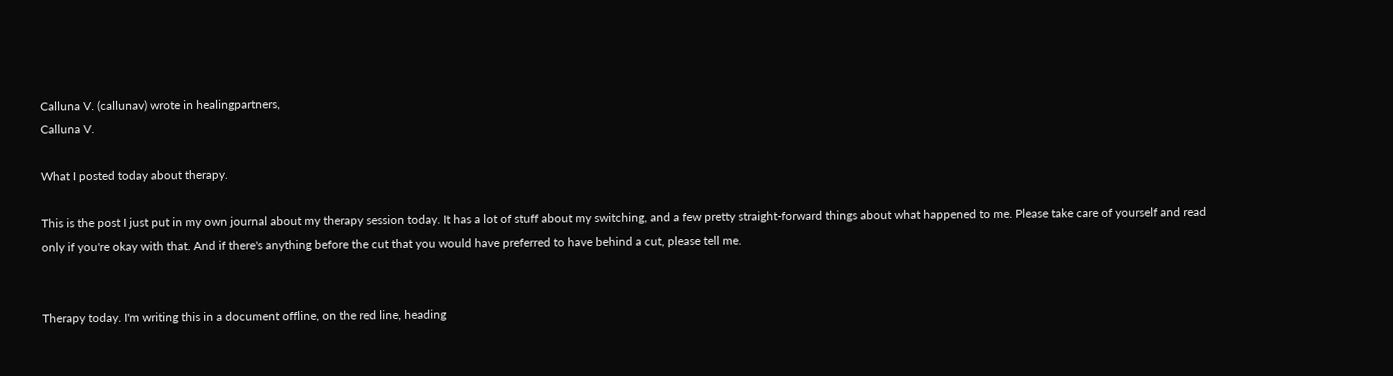Calluna V. (callunav) wrote in healingpartners,
Calluna V.

What I posted today about therapy.

This is the post I just put in my own journal about my therapy session today. It has a lot of stuff about my switching, and a few pretty straight-forward things about what happened to me. Please take care of yourself and read only if you're okay with that. And if there's anything before the cut that you would have preferred to have behind a cut, please tell me.


Therapy today. I'm writing this in a document offline, on the red line, heading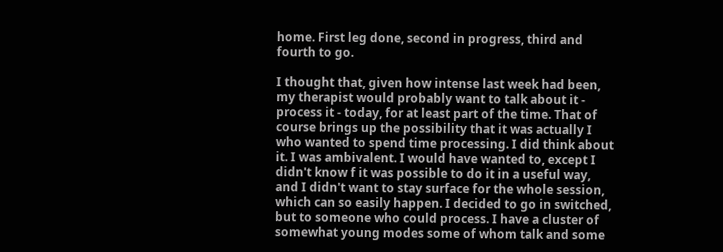home. First leg done, second in progress, third and fourth to go.

I thought that, given how intense last week had been, my therapist would probably want to talk about it - process it - today, for at least part of the time. That of course brings up the possibility that it was actually I who wanted to spend time processing. I did think about it. I was ambivalent. I would have wanted to, except I didn't know f it was possible to do it in a useful way, and I didn't want to stay surface for the whole session, which can so easily happen. I decided to go in switched, but to someone who could process. I have a cluster of somewhat young modes some of whom talk and some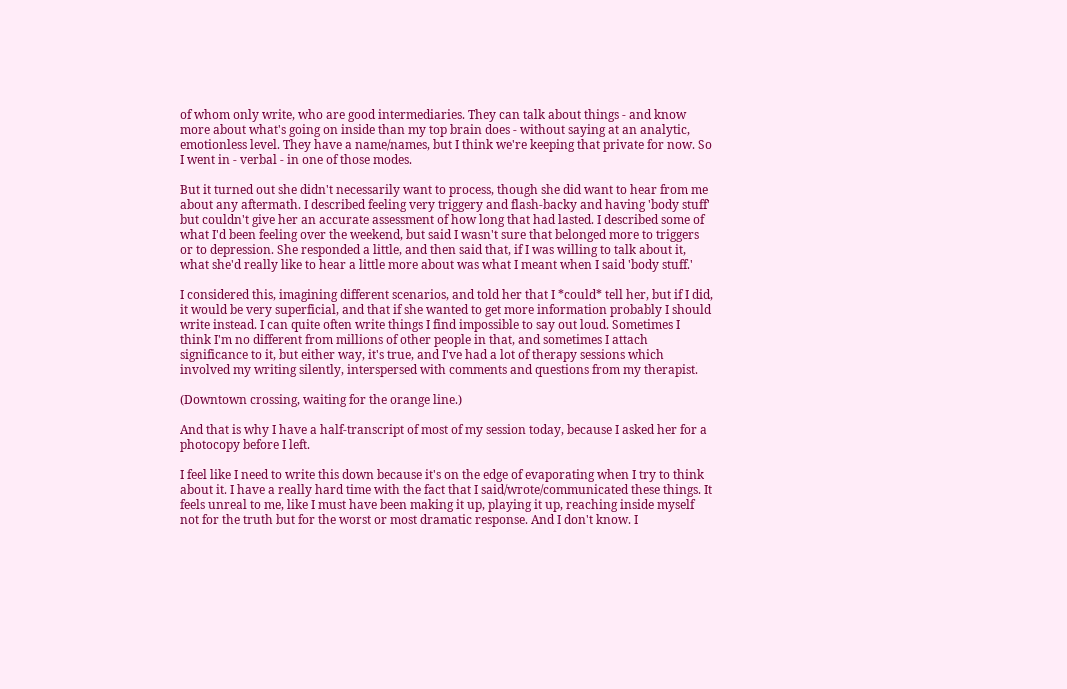of whom only write, who are good intermediaries. They can talk about things - and know more about what's going on inside than my top brain does - without saying at an analytic, emotionless level. They have a name/names, but I think we're keeping that private for now. So I went in - verbal - in one of those modes.

But it turned out she didn't necessarily want to process, though she did want to hear from me about any aftermath. I described feeling very triggery and flash-backy and having 'body stuff' but couldn't give her an accurate assessment of how long that had lasted. I described some of what I'd been feeling over the weekend, but said I wasn't sure that belonged more to triggers or to depression. She responded a little, and then said that, if I was willing to talk about it, what she'd really like to hear a little more about was what I meant when I said 'body stuff.'

I considered this, imagining different scenarios, and told her that I *could* tell her, but if I did, it would be very superficial, and that if she wanted to get more information probably I should write instead. I can quite often write things I find impossible to say out loud. Sometimes I think I'm no different from millions of other people in that, and sometimes I attach significance to it, but either way, it's true, and I've had a lot of therapy sessions which involved my writing silently, interspersed with comments and questions from my therapist.

(Downtown crossing, waiting for the orange line.)

And that is why I have a half-transcript of most of my session today, because I asked her for a photocopy before I left.

I feel like I need to write this down because it's on the edge of evaporating when I try to think about it. I have a really hard time with the fact that I said/wrote/communicated these things. It feels unreal to me, like I must have been making it up, playing it up, reaching inside myself not for the truth but for the worst or most dramatic response. And I don't know. I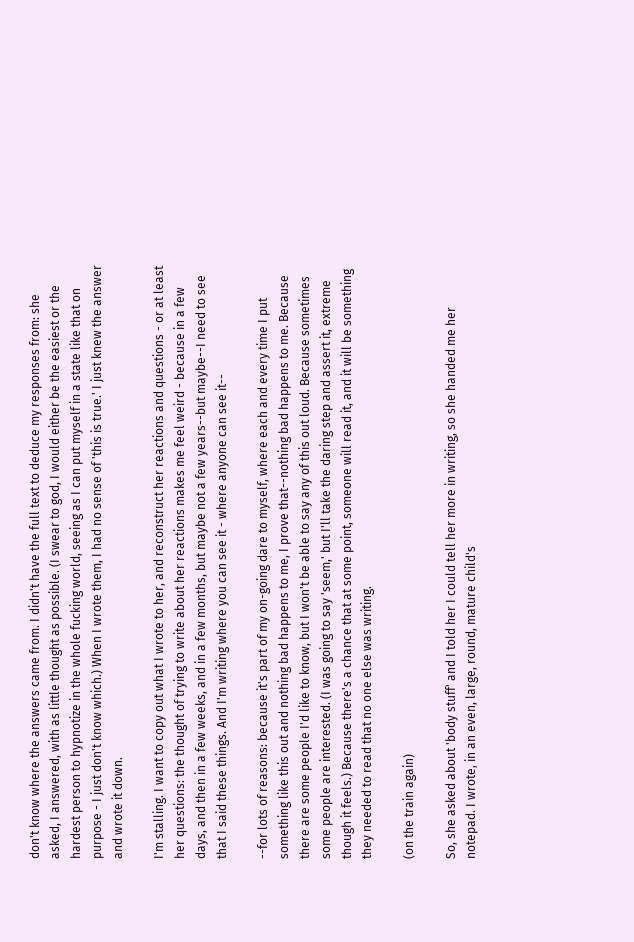don't know where the answers came from. I didn't have the full text to deduce my responses from: she asked, I answered, with as little thought as possible. (I swear to god, I would either be the easiest or the hardest person to hypnotize in the whole fucking world, seeing as I can put myself in a state like that on purpose - I just don't know which.) When I wrote them, I had no sense of 'this is true.' I just knew the answer and wrote it down.

I'm stalling. I want to copy out what I wrote to her, and reconstruct her reactions and questions - or at least her questions: the thought of trying to write about her reactions makes me feel weird - because in a few days, and then in a few weeks, and in a few months, but maybe not a few years--but maybe--I need to see that I said these things. And I'm writing where you can see it - where anyone can see it--

--for lots of reasons: because it's part of my on-going dare to myself, where each and every time I put something like this out and nothing bad happens to me, I prove that--nothing bad happens to me. Because there are some people I'd like to know, but I won't be able to say any of this out loud. Because sometimes some people are interested. (I was going to say 'seem,' but I'll take the daring step and assert it, extreme though it feels.) Because there's a chance that at some point, someone will read it, and it will be something they needed to read that no one else was writing.

(on the train again)

So, she asked about 'body stuff' and I told her I could tell her more in writing, so she handed me her notepad. I wrote, in an even, large, round, mature child's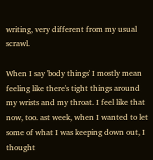writing, very different from my usual scrawl.

When I say 'body things' I mostly mean feeling like there's tight things around my wrists and my throat. I feel like that now, too. ast week, when I wanted to let some of what I was keeping down out, I thought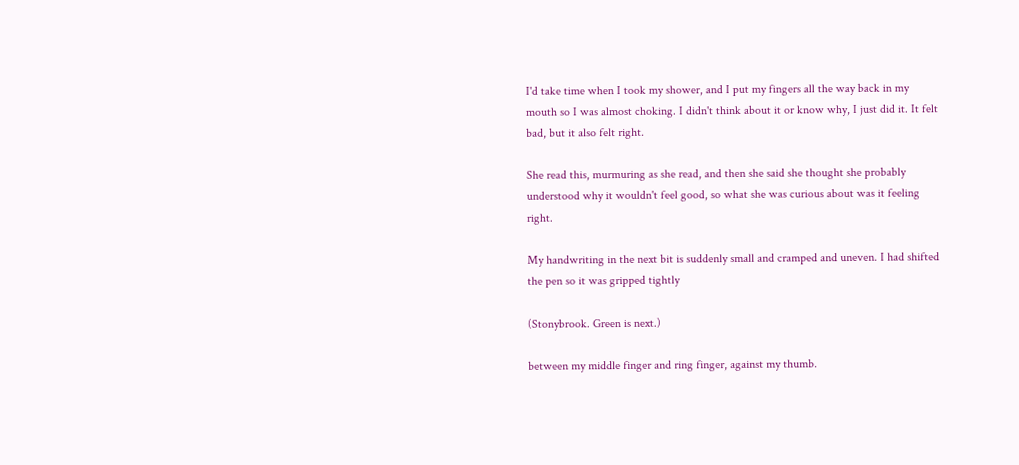I'd take time when I took my shower, and I put my fingers all the way back in my mouth so I was almost choking. I didn't think about it or know why, I just did it. It felt bad, but it also felt right.

She read this, murmuring as she read, and then she said she thought she probably understood why it wouldn't feel good, so what she was curious about was it feeling right.

My handwriting in the next bit is suddenly small and cramped and uneven. I had shifted the pen so it was gripped tightly

(Stonybrook. Green is next.)

between my middle finger and ring finger, against my thumb.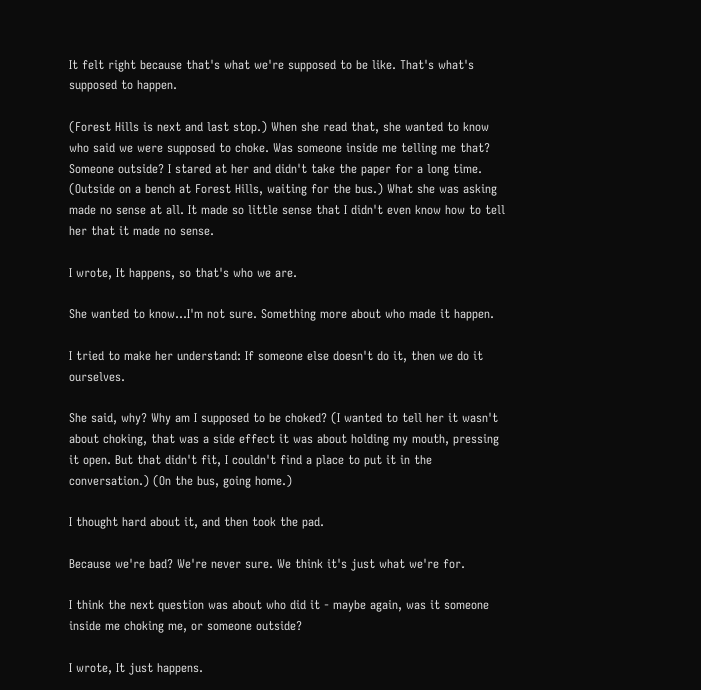It felt right because that's what we're supposed to be like. That's what's supposed to happen.

(Forest Hills is next and last stop.) When she read that, she wanted to know who said we were supposed to choke. Was someone inside me telling me that? Someone outside? I stared at her and didn't take the paper for a long time. (Outside on a bench at Forest Hills, waiting for the bus.) What she was asking made no sense at all. It made so little sense that I didn't even know how to tell her that it made no sense.

I wrote, It happens, so that's who we are.

She wanted to know...I'm not sure. Something more about who made it happen.

I tried to make her understand: If someone else doesn't do it, then we do it ourselves.

She said, why? Why am I supposed to be choked? (I wanted to tell her it wasn't about choking, that was a side effect it was about holding my mouth, pressing it open. But that didn't fit, I couldn't find a place to put it in the conversation.) (On the bus, going home.)

I thought hard about it, and then took the pad.

Because we're bad? We're never sure. We think it's just what we're for.

I think the next question was about who did it - maybe again, was it someone inside me choking me, or someone outside?

I wrote, It just happens.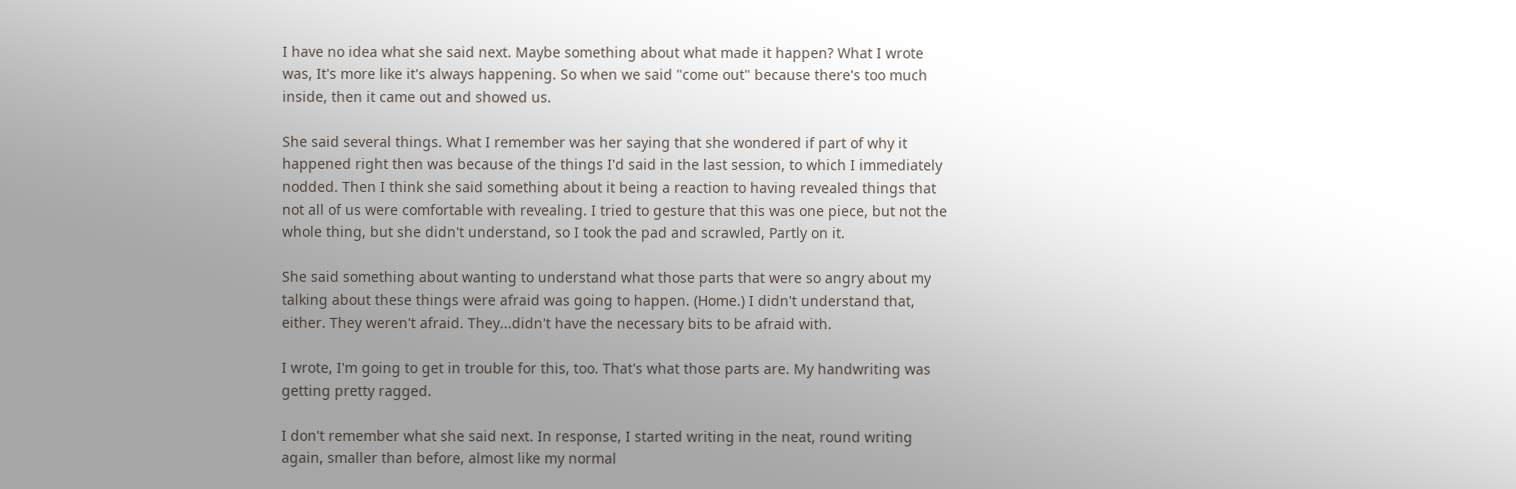I have no idea what she said next. Maybe something about what made it happen? What I wrote was, It's more like it's always happening. So when we said "come out" because there's too much inside, then it came out and showed us.

She said several things. What I remember was her saying that she wondered if part of why it happened right then was because of the things I'd said in the last session, to which I immediately nodded. Then I think she said something about it being a reaction to having revealed things that not all of us were comfortable with revealing. I tried to gesture that this was one piece, but not the whole thing, but she didn't understand, so I took the pad and scrawled, Partly on it.

She said something about wanting to understand what those parts that were so angry about my talking about these things were afraid was going to happen. (Home.) I didn't understand that, either. They weren't afraid. They...didn't have the necessary bits to be afraid with.

I wrote, I'm going to get in trouble for this, too. That's what those parts are. My handwriting was getting pretty ragged.

I don't remember what she said next. In response, I started writing in the neat, round writing again, smaller than before, almost like my normal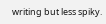writing but less spiky.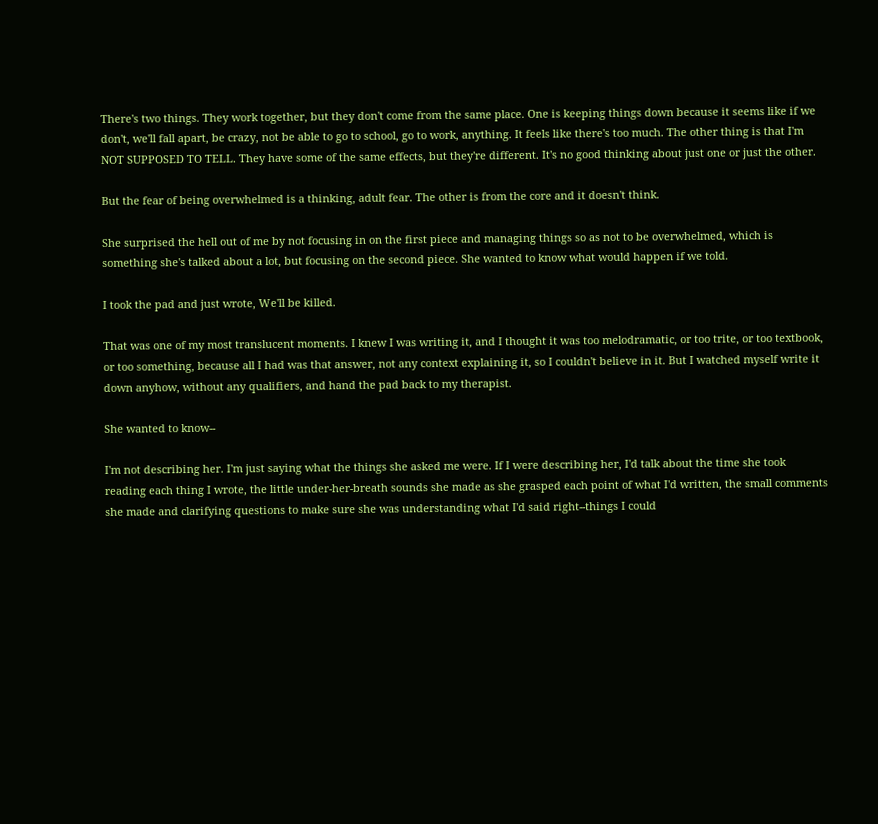There's two things. They work together, but they don't come from the same place. One is keeping things down because it seems like if we don't, we'll fall apart, be crazy, not be able to go to school, go to work, anything. It feels like there's too much. The other thing is that I'm NOT SUPPOSED TO TELL. They have some of the same effects, but they're different. It's no good thinking about just one or just the other.

But the fear of being overwhelmed is a thinking, adult fear. The other is from the core and it doesn't think.

She surprised the hell out of me by not focusing in on the first piece and managing things so as not to be overwhelmed, which is something she's talked about a lot, but focusing on the second piece. She wanted to know what would happen if we told.

I took the pad and just wrote, We'll be killed.

That was one of my most translucent moments. I knew I was writing it, and I thought it was too melodramatic, or too trite, or too textbook, or too something, because all I had was that answer, not any context explaining it, so I couldn't believe in it. But I watched myself write it down anyhow, without any qualifiers, and hand the pad back to my therapist.

She wanted to know--

I'm not describing her. I'm just saying what the things she asked me were. If I were describing her, I'd talk about the time she took reading each thing I wrote, the little under-her-breath sounds she made as she grasped each point of what I'd written, the small comments she made and clarifying questions to make sure she was understanding what I'd said right--things I could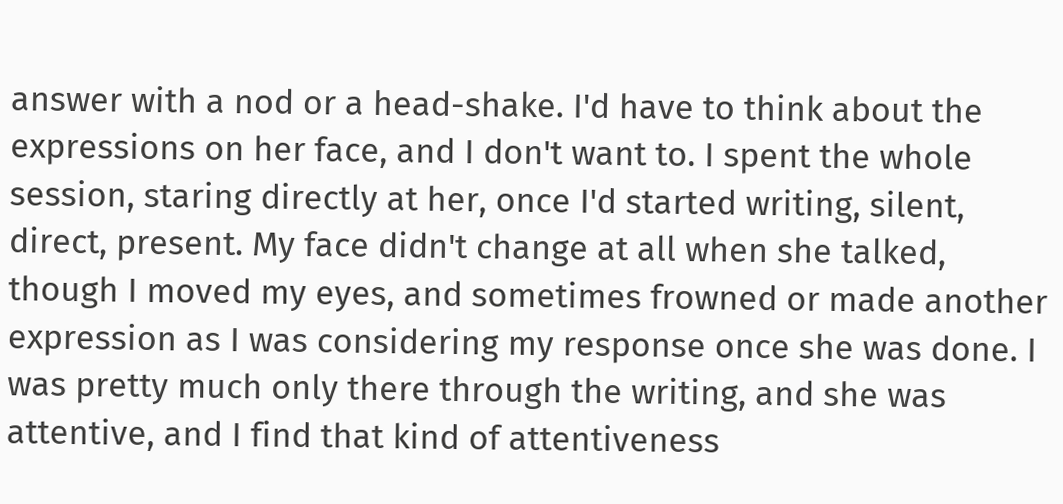answer with a nod or a head-shake. I'd have to think about the expressions on her face, and I don't want to. I spent the whole session, staring directly at her, once I'd started writing, silent, direct, present. My face didn't change at all when she talked, though I moved my eyes, and sometimes frowned or made another expression as I was considering my response once she was done. I was pretty much only there through the writing, and she was attentive, and I find that kind of attentiveness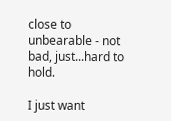close to unbearable - not bad, just...hard to hold.

I just want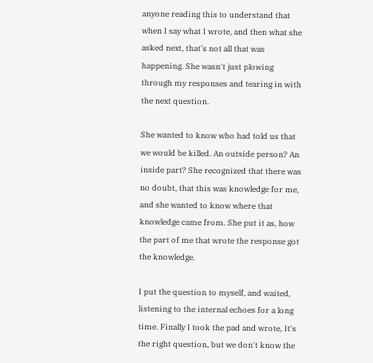anyone reading this to understand that when I say what I wrote, and then what she asked next, that's not all that was happening. She wasn't just plowing through my responses and tearing in with the next question.

She wanted to know who had told us that we would be killed. An outside person? An inside part? She recognized that there was no doubt, that this was knowledge for me, and she wanted to know where that knowledge came from. She put it as, how the part of me that wrote the response got the knowledge.

I put the question to myself, and waited, listening to the internal echoes for a long time. Finally I took the pad and wrote, It's the right question, but we don't know the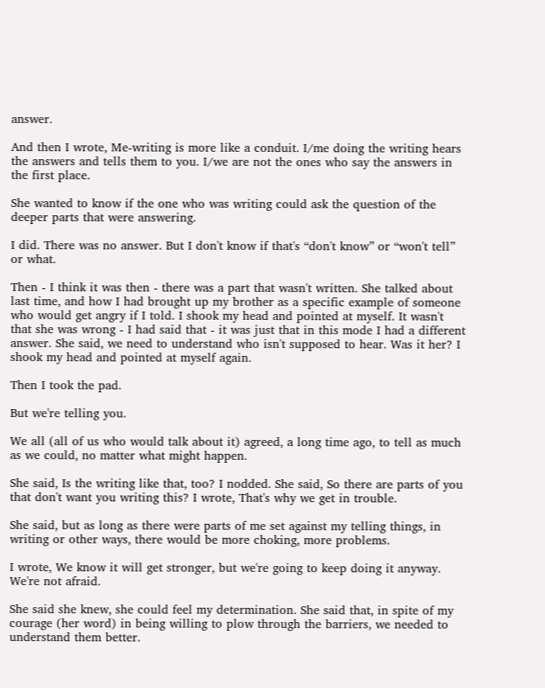answer.

And then I wrote, Me-writing is more like a conduit. I/me doing the writing hears the answers and tells them to you. I/we are not the ones who say the answers in the first place.

She wanted to know if the one who was writing could ask the question of the deeper parts that were answering.

I did. There was no answer. But I don't know if that's “don't know” or “won't tell” or what.

Then - I think it was then - there was a part that wasn't written. She talked about last time, and how I had brought up my brother as a specific example of someone who would get angry if I told. I shook my head and pointed at myself. It wasn't that she was wrong - I had said that - it was just that in this mode I had a different answer. She said, we need to understand who isn't supposed to hear. Was it her? I shook my head and pointed at myself again.

Then I took the pad.

But we're telling you.

We all (all of us who would talk about it) agreed, a long time ago, to tell as much as we could, no matter what might happen.

She said, Is the writing like that, too? I nodded. She said, So there are parts of you that don't want you writing this? I wrote, That's why we get in trouble.

She said, but as long as there were parts of me set against my telling things, in writing or other ways, there would be more choking, more problems.

I wrote, We know it will get stronger, but we're going to keep doing it anyway. We're not afraid.

She said she knew, she could feel my determination. She said that, in spite of my courage (her word) in being willing to plow through the barriers, we needed to understand them better.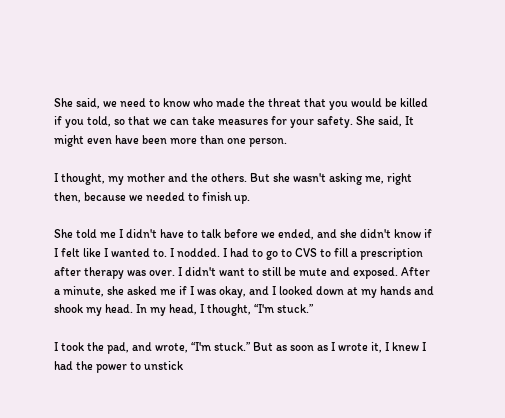She said, we need to know who made the threat that you would be killed if you told, so that we can take measures for your safety. She said, It might even have been more than one person.

I thought, my mother and the others. But she wasn't asking me, right then, because we needed to finish up.

She told me I didn't have to talk before we ended, and she didn't know if I felt like I wanted to. I nodded. I had to go to CVS to fill a prescription after therapy was over. I didn't want to still be mute and exposed. After a minute, she asked me if I was okay, and I looked down at my hands and shook my head. In my head, I thought, “I'm stuck.”

I took the pad, and wrote, “I'm stuck.” But as soon as I wrote it, I knew I had the power to unstick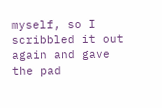myself, so I scribbled it out again and gave the pad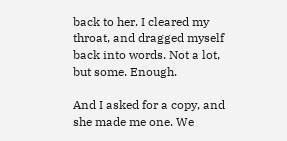back to her. I cleared my throat, and dragged myself back into words. Not a lot, but some. Enough.

And I asked for a copy, and she made me one. We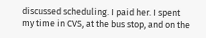discussed scheduling. I paid her. I spent my time in CVS, at the bus stop, and on the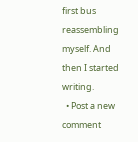first bus reassembling myself. And then I started writing.
  • Post a new comment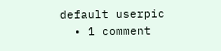default userpic
  • 1 comment